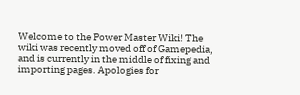Welcome to the Power Master Wiki! The wiki was recently moved off of Gamepedia, and is currently in the middle of fixing and importing pages. Apologies for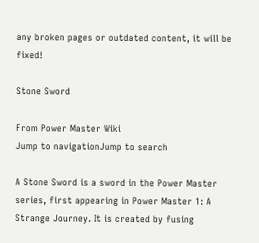any broken pages or outdated content, it will be fixed!

Stone Sword

From Power Master Wiki
Jump to navigationJump to search

A Stone Sword is a sword in the Power Master series, first appearing in Power Master 1: A Strange Journey. It is created by fusing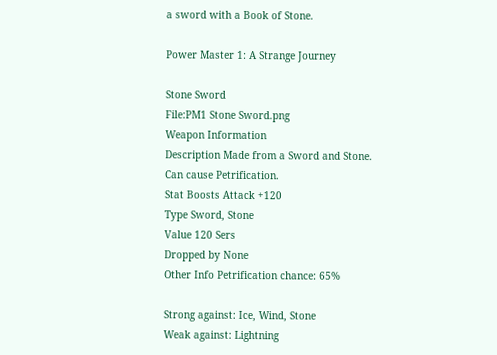a sword with a Book of Stone.

Power Master 1: A Strange Journey

Stone Sword
File:PM1 Stone Sword.png
Weapon Information
Description Made from a Sword and Stone. Can cause Petrification.
Stat Boosts Attack +120
Type Sword, Stone
Value 120 Sers
Dropped by None
Other Info Petrification chance: 65%

Strong against: Ice, Wind, Stone
Weak against: Lightning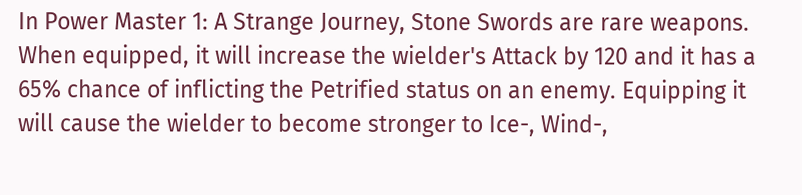In Power Master 1: A Strange Journey, Stone Swords are rare weapons. When equipped, it will increase the wielder's Attack by 120 and it has a 65% chance of inflicting the Petrified status on an enemy. Equipping it will cause the wielder to become stronger to Ice-, Wind-,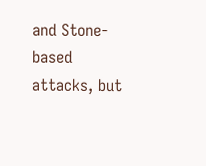and Stone-based attacks, but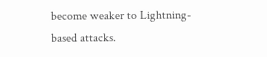become weaker to Lightning-based attacks.